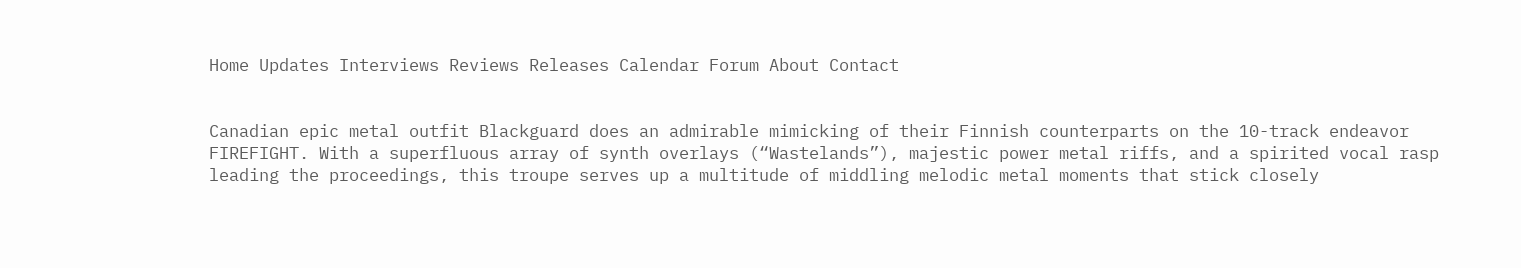Home Updates Interviews Reviews Releases Calendar Forum About Contact


Canadian epic metal outfit Blackguard does an admirable mimicking of their Finnish counterparts on the 10-track endeavor FIREFIGHT. With a superfluous array of synth overlays (“Wastelands”), majestic power metal riffs, and a spirited vocal rasp leading the proceedings, this troupe serves up a multitude of middling melodic metal moments that stick closely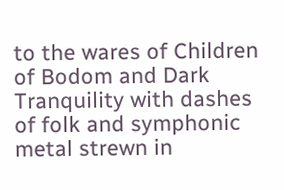to the wares of Children of Bodom and Dark Tranquility with dashes of folk and symphonic metal strewn in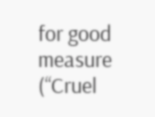for good measure (“Cruel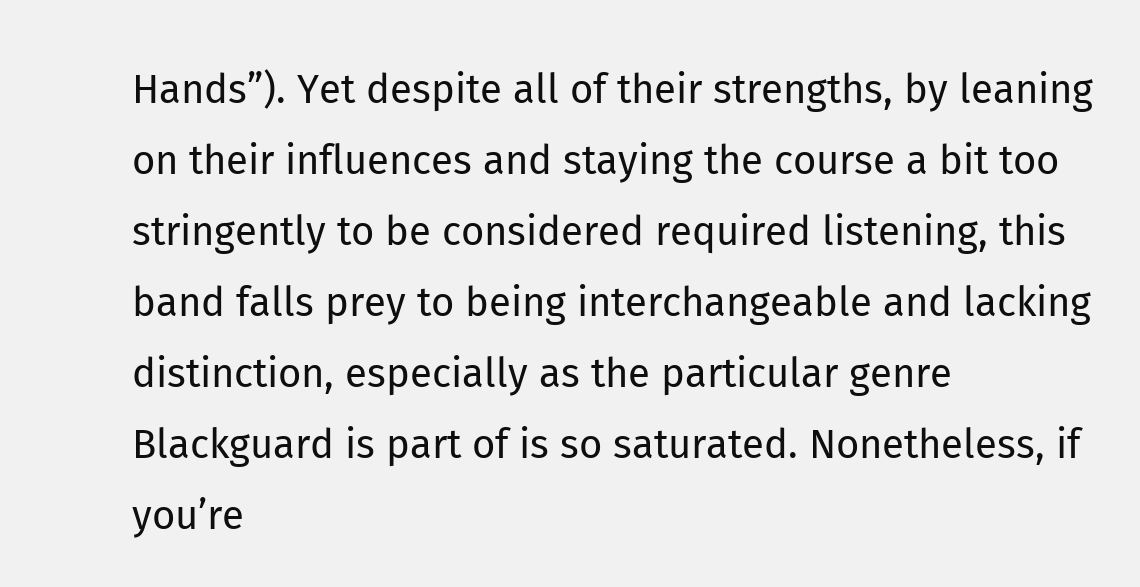Hands”). Yet despite all of their strengths, by leaning on their influences and staying the course a bit too stringently to be considered required listening, this band falls prey to being interchangeable and lacking distinction, especially as the particular genre Blackguard is part of is so saturated. Nonetheless, if you’re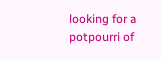looking for a potpourri of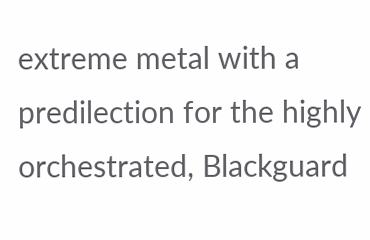extreme metal with a predilection for the highly orchestrated, Blackguard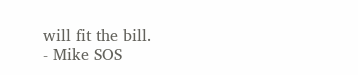will fit the bill.
- Mike SOS